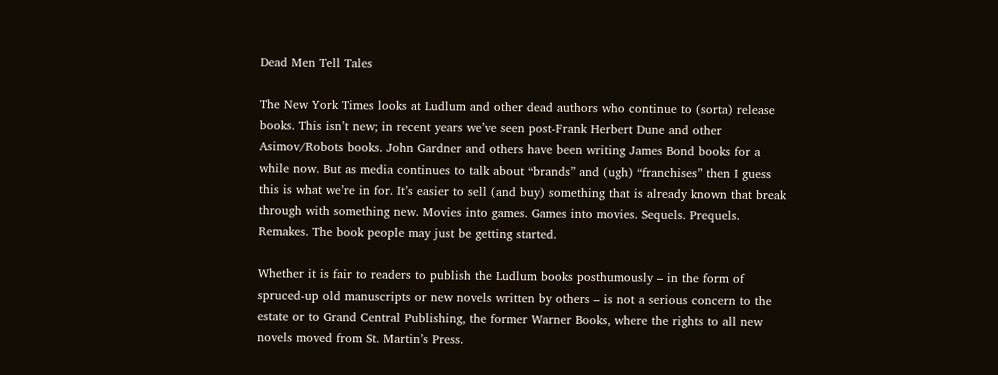Dead Men Tell Tales

The New York Times looks at Ludlum and other dead authors who continue to (sorta) release books. This isn’t new; in recent years we’ve seen post-Frank Herbert Dune and other Asimov/Robots books. John Gardner and others have been writing James Bond books for a while now. But as media continues to talk about “brands” and (ugh) “franchises” then I guess this is what we’re in for. It’s easier to sell (and buy) something that is already known that break through with something new. Movies into games. Games into movies. Sequels. Prequels. Remakes. The book people may just be getting started.

Whether it is fair to readers to publish the Ludlum books posthumously – in the form of spruced-up old manuscripts or new novels written by others – is not a serious concern to the estate or to Grand Central Publishing, the former Warner Books, where the rights to all new novels moved from St. Martin’s Press.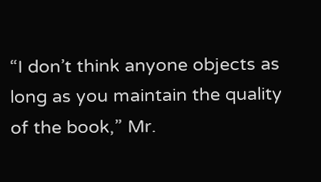“I don’t think anyone objects as long as you maintain the quality of the book,” Mr.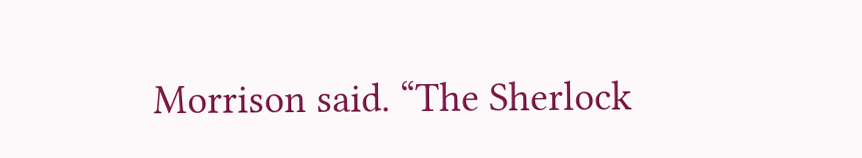Morrison said. “The Sherlock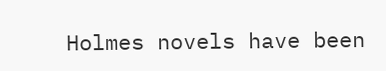Holmes novels have been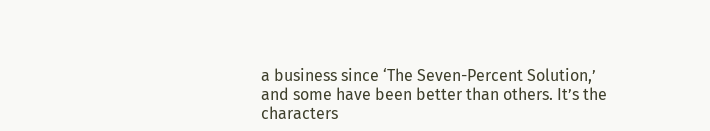a business since ‘The Seven-Percent Solution,’ and some have been better than others. It’s the characters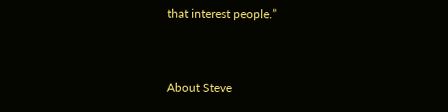that interest people.”


About Steve